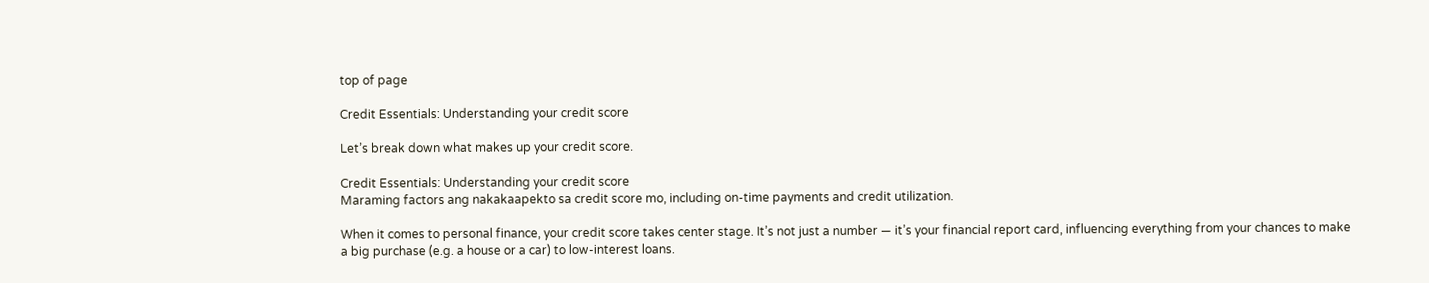top of page

Credit Essentials: Understanding your credit score

Let’s break down what makes up your credit score.

Credit Essentials: Understanding your credit score
Maraming factors ang nakakaapekto sa credit score mo, including on-time payments and credit utilization.

When it comes to personal finance, your credit score takes center stage. It’s not just a number — it’s your financial report card, influencing everything from your chances to make a big purchase (e.g. a house or a car) to low-interest loans.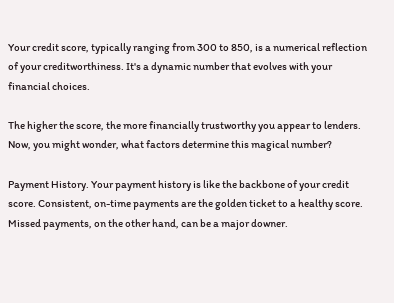Your credit score, typically ranging from 300 to 850, is a numerical reflection of your creditworthiness. It's a dynamic number that evolves with your financial choices.

The higher the score, the more financially trustworthy you appear to lenders. Now, you might wonder, what factors determine this magical number?

Payment History. Your payment history is like the backbone of your credit score. Consistent, on-time payments are the golden ticket to a healthy score. Missed payments, on the other hand, can be a major downer.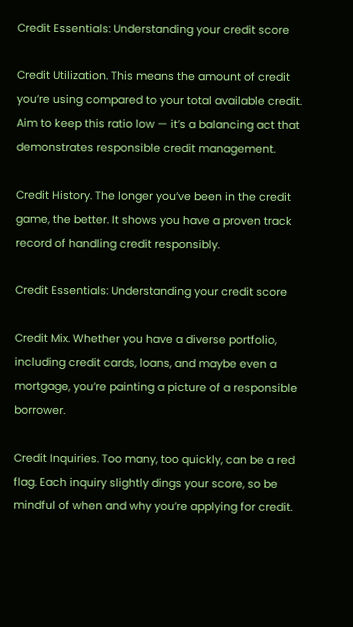Credit Essentials: Understanding your credit score

Credit Utilization. This means the amount of credit you’re using compared to your total available credit. Aim to keep this ratio low — it’s a balancing act that demonstrates responsible credit management.

Credit History. The longer you’ve been in the credit game, the better. It shows you have a proven track record of handling credit responsibly.

Credit Essentials: Understanding your credit score

Credit Mix. Whether you have a diverse portfolio, including credit cards, loans, and maybe even a mortgage, you’re painting a picture of a responsible borrower.

Credit Inquiries. Too many, too quickly, can be a red flag. Each inquiry slightly dings your score, so be mindful of when and why you’re applying for credit.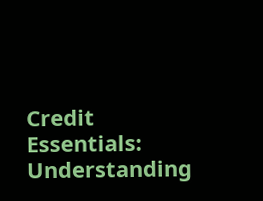Credit Essentials: Understanding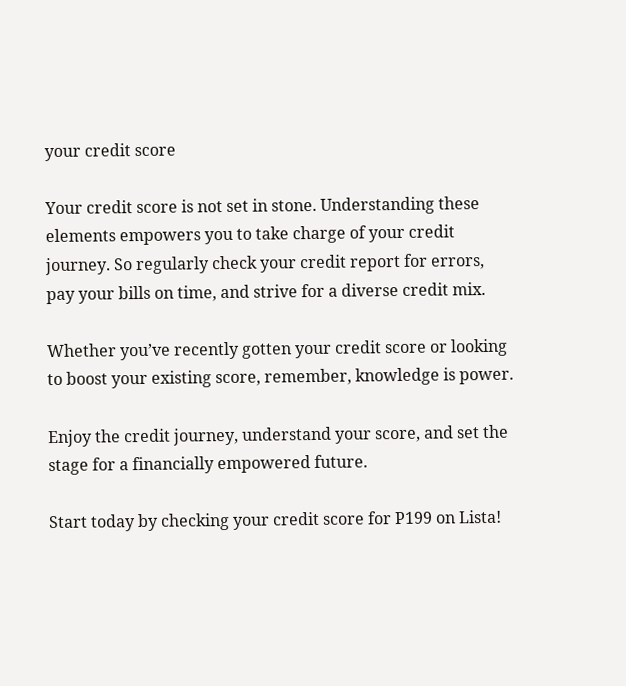your credit score

Your credit score is not set in stone. Understanding these elements empowers you to take charge of your credit journey. So regularly check your credit report for errors, pay your bills on time, and strive for a diverse credit mix.

Whether you’ve recently gotten your credit score or looking to boost your existing score, remember, knowledge is power.

Enjoy the credit journey, understand your score, and set the stage for a financially empowered future.

Start today by checking your credit score for P199 on Lista!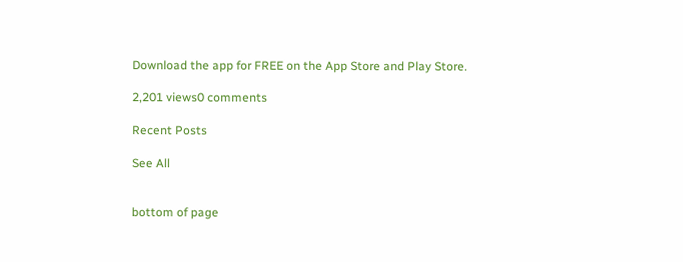Download the app for FREE on the App Store and Play Store.

2,201 views0 comments

Recent Posts

See All


bottom of page